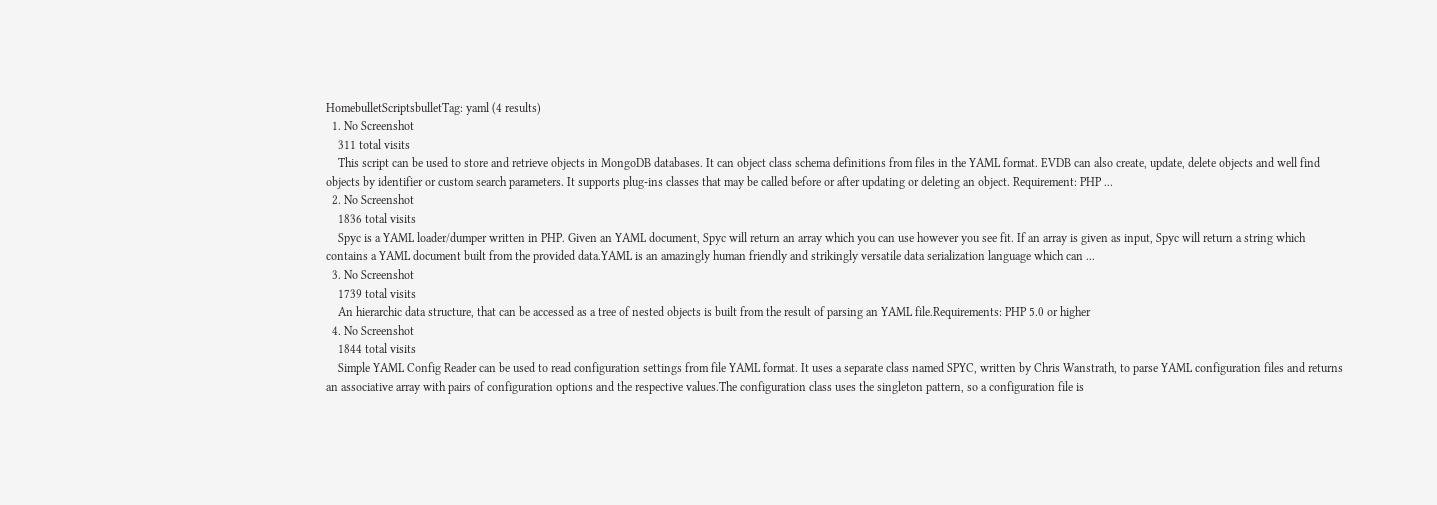HomebulletScriptsbulletTag: yaml (4 results)
  1. No Screenshot
    311 total visits
    This script can be used to store and retrieve objects in MongoDB databases. It can object class schema definitions from files in the YAML format. EVDB can also create, update, delete objects and well find objects by identifier or custom search parameters. It supports plug-ins classes that may be called before or after updating or deleting an object. Requirement: PHP ...
  2. No Screenshot
    1836 total visits
    Spyc is a YAML loader/dumper written in PHP. Given an YAML document, Spyc will return an array which you can use however you see fit. If an array is given as input, Spyc will return a string which contains a YAML document built from the provided data.YAML is an amazingly human friendly and strikingly versatile data serialization language which can ...
  3. No Screenshot
    1739 total visits
    An hierarchic data structure, that can be accessed as a tree of nested objects is built from the result of parsing an YAML file.Requirements: PHP 5.0 or higher
  4. No Screenshot
    1844 total visits
    Simple YAML Config Reader can be used to read configuration settings from file YAML format. It uses a separate class named SPYC, written by Chris Wanstrath, to parse YAML configuration files and returns an associative array with pairs of configuration options and the respective values.The configuration class uses the singleton pattern, so a configuration file is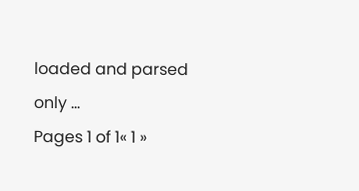loaded and parsed only ...
Pages 1 of 1« 1 »